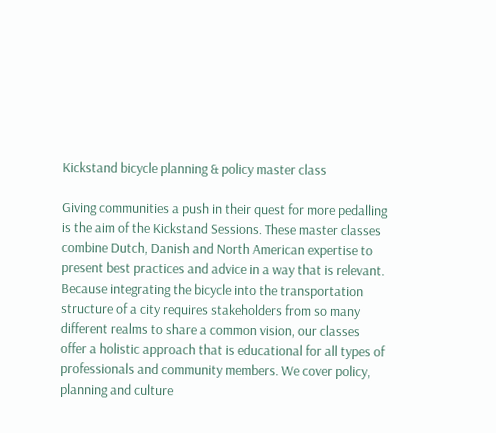Kickstand bicycle planning & policy master class

Giving communities a push in their quest for more pedalling is the aim of the Kickstand Sessions. These master classes combine Dutch, Danish and North American expertise to present best practices and advice in a way that is relevant. Because integrating the bicycle into the transportation structure of a city requires stakeholders from so many different realms to share a common vision, our classes offer a holistic approach that is educational for all types of professionals and community members. We cover policy, planning and culture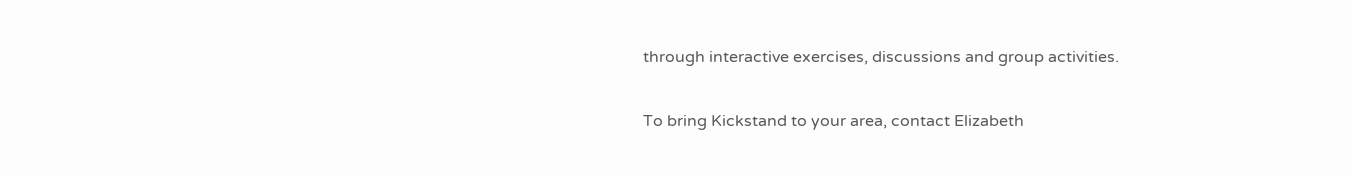through interactive exercises, discussions and group activities.

To bring Kickstand to your area, contact Elizabeth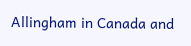Allingham in Canada and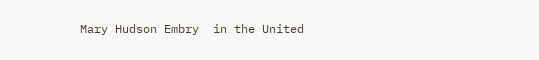Mary Hudson Embry  in the United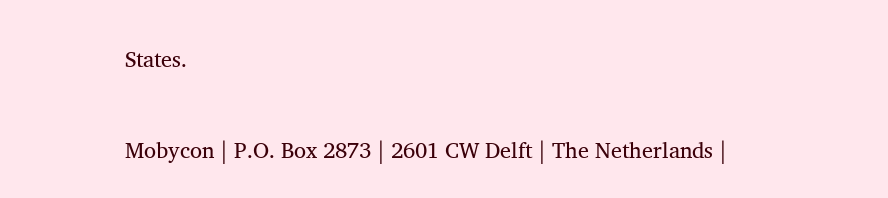States.


Mobycon | P.O. Box 2873 | 2601 CW Delft | The Netherlands |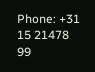Phone: +31 15 21478 99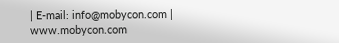| E-mail: info@mobycon.com | www.mobycon.com